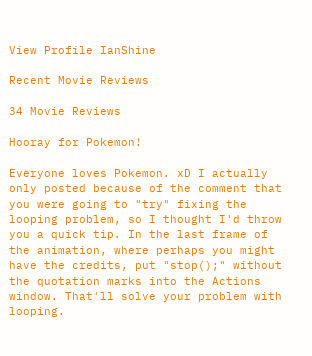View Profile IanShine

Recent Movie Reviews

34 Movie Reviews

Hooray for Pokemon!

Everyone loves Pokemon. xD I actually only posted because of the comment that you were going to "try" fixing the looping problem, so I thought I'd throw you a quick tip. In the last frame of the animation, where perhaps you might have the credits, put "stop();" without the quotation marks into the Actions window. That'll solve your problem with looping.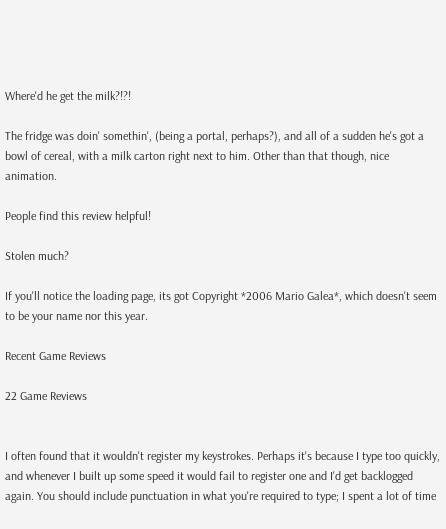Where'd he get the milk?!?!

The fridge was doin' somethin', (being a portal, perhaps?), and all of a sudden he's got a bowl of cereal, with a milk carton right next to him. Other than that though, nice animation.

People find this review helpful!

Stolen much?

If you'll notice the loading page, its got Copyright *2006 Mario Galea*, which doesn't seem to be your name nor this year.

Recent Game Reviews

22 Game Reviews


I often found that it wouldn't register my keystrokes. Perhaps it's because I type too quickly, and whenever I built up some speed it would fail to register one and I'd get backlogged again. You should include punctuation in what you're required to type; I spent a lot of time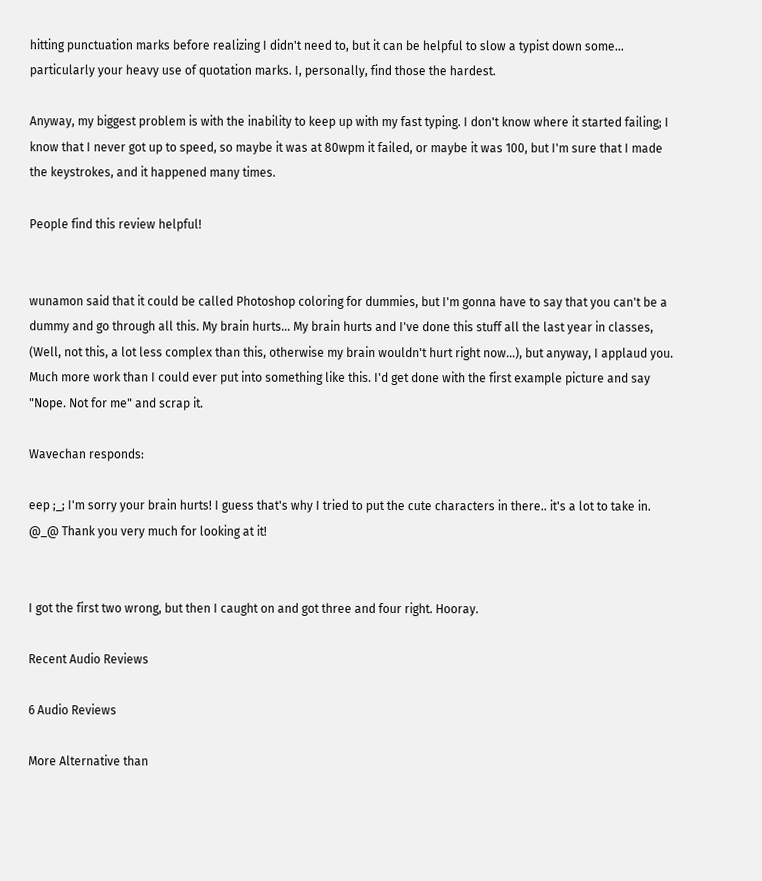hitting punctuation marks before realizing I didn't need to, but it can be helpful to slow a typist down some... particularly your heavy use of quotation marks. I, personally, find those the hardest.

Anyway, my biggest problem is with the inability to keep up with my fast typing. I don't know where it started failing; I know that I never got up to speed, so maybe it was at 80wpm it failed, or maybe it was 100, but I'm sure that I made the keystrokes, and it happened many times.

People find this review helpful!


wunamon said that it could be called Photoshop coloring for dummies, but I'm gonna have to say that you can't be a dummy and go through all this. My brain hurts... My brain hurts and I've done this stuff all the last year in classes, (Well, not this, a lot less complex than this, otherwise my brain wouldn't hurt right now...), but anyway, I applaud you. Much more work than I could ever put into something like this. I'd get done with the first example picture and say "Nope. Not for me" and scrap it.

Wavechan responds:

eep ;_; I'm sorry your brain hurts! I guess that's why I tried to put the cute characters in there.. it's a lot to take in. @_@ Thank you very much for looking at it!


I got the first two wrong, but then I caught on and got three and four right. Hooray.

Recent Audio Reviews

6 Audio Reviews

More Alternative than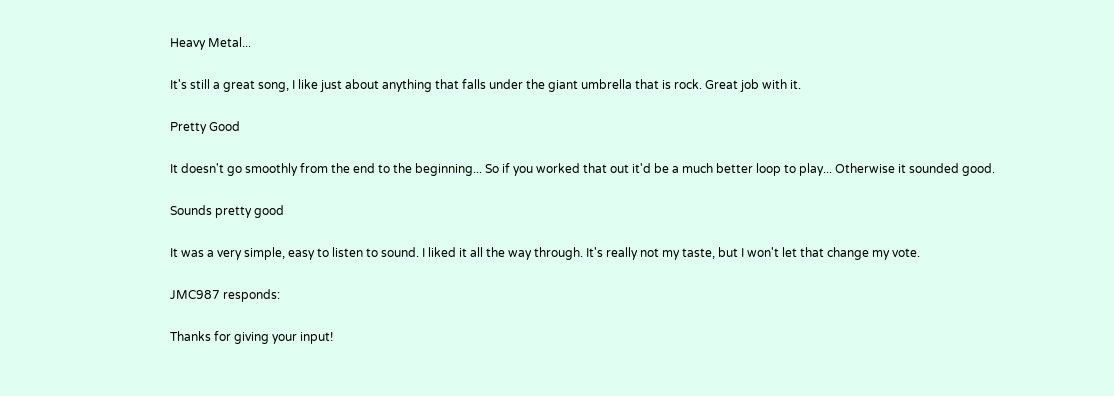Heavy Metal...

It's still a great song, I like just about anything that falls under the giant umbrella that is rock. Great job with it.

Pretty Good

It doesn't go smoothly from the end to the beginning... So if you worked that out it'd be a much better loop to play... Otherwise it sounded good.

Sounds pretty good

It was a very simple, easy to listen to sound. I liked it all the way through. It's really not my taste, but I won't let that change my vote.

JMC987 responds:

Thanks for giving your input!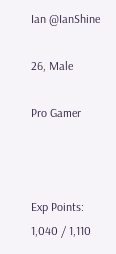Ian @IanShine

26, Male

Pro Gamer



Exp Points:
1,040 / 1,110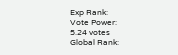Exp Rank:
Vote Power:
5.24 votes
Global Rank: